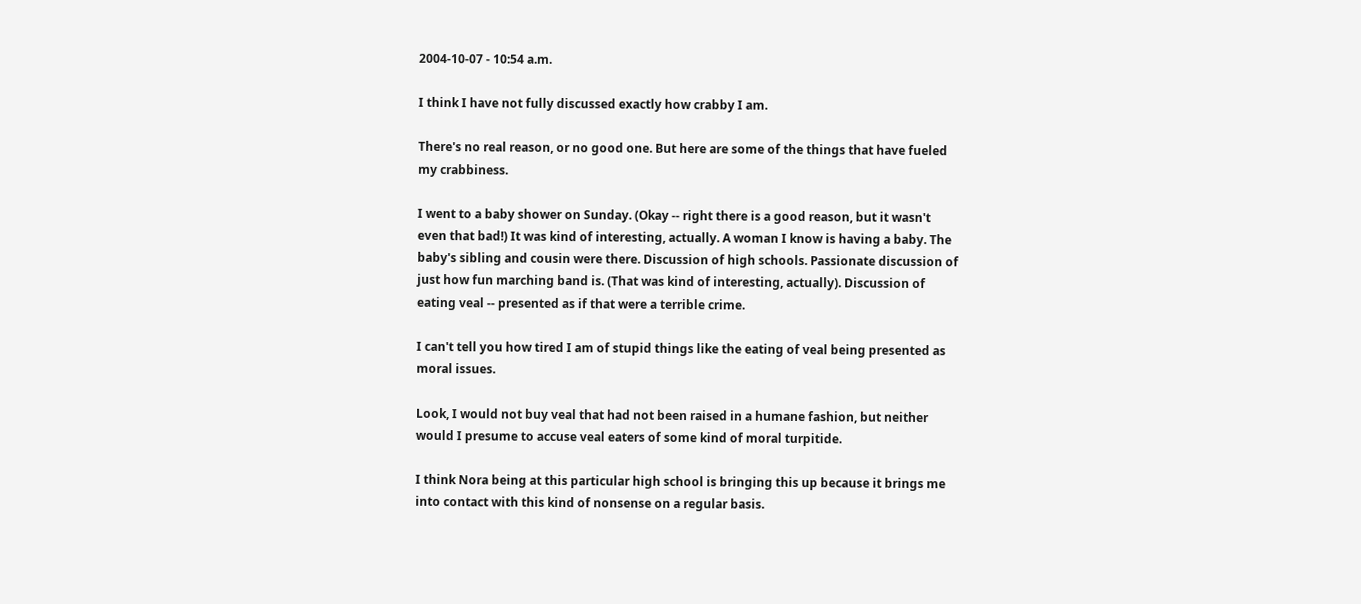2004-10-07 - 10:54 a.m.

I think I have not fully discussed exactly how crabby I am.

There's no real reason, or no good one. But here are some of the things that have fueled my crabbiness.

I went to a baby shower on Sunday. (Okay -- right there is a good reason, but it wasn't even that bad!) It was kind of interesting, actually. A woman I know is having a baby. The baby's sibling and cousin were there. Discussion of high schools. Passionate discussion of just how fun marching band is. (That was kind of interesting, actually). Discussion of eating veal -- presented as if that were a terrible crime.

I can't tell you how tired I am of stupid things like the eating of veal being presented as moral issues.

Look, I would not buy veal that had not been raised in a humane fashion, but neither would I presume to accuse veal eaters of some kind of moral turpitide.

I think Nora being at this particular high school is bringing this up because it brings me into contact with this kind of nonsense on a regular basis.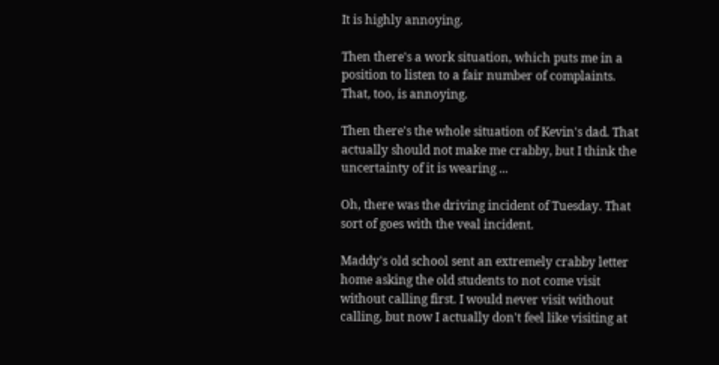It is highly annoying.

Then there's a work situation, which puts me in a position to listen to a fair number of complaints. That, too, is annoying.

Then there's the whole situation of Kevin's dad. That actually should not make me crabby, but I think the uncertainty of it is wearing ...

Oh, there was the driving incident of Tuesday. That sort of goes with the veal incident.

Maddy's old school sent an extremely crabby letter home asking the old students to not come visit without calling first. I would never visit without calling, but now I actually don't feel like visiting at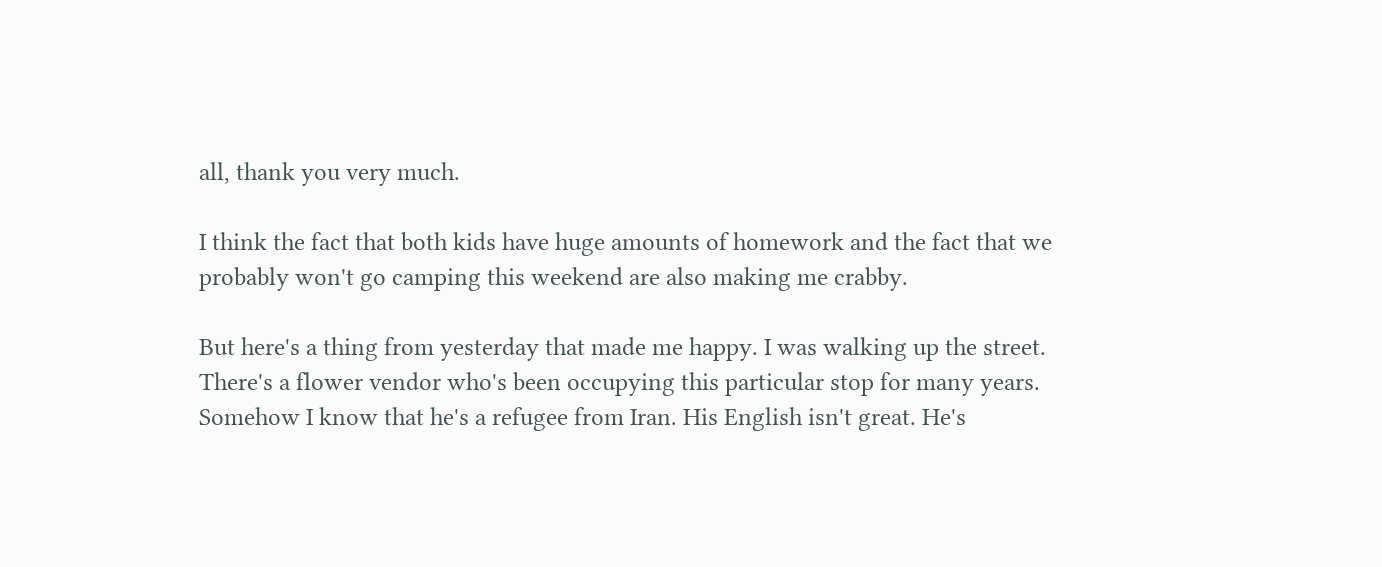all, thank you very much.

I think the fact that both kids have huge amounts of homework and the fact that we probably won't go camping this weekend are also making me crabby.

But here's a thing from yesterday that made me happy. I was walking up the street. There's a flower vendor who's been occupying this particular stop for many years. Somehow I know that he's a refugee from Iran. His English isn't great. He's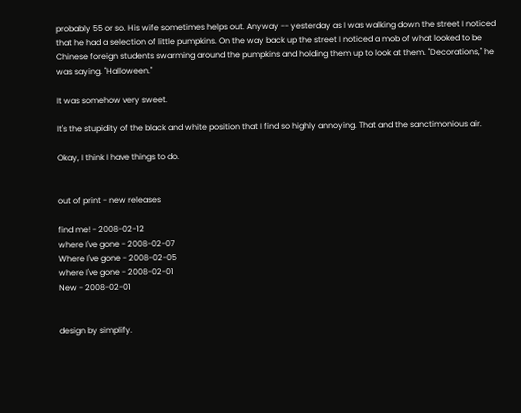probably 55 or so. His wife sometimes helps out. Anyway -- yesterday as I was walking down the street I noticed that he had a selection of little pumpkins. On the way back up the street I noticed a mob of what looked to be Chinese foreign students swarming around the pumpkins and holding them up to look at them. "Decorations," he was saying. "Halloween."

It was somehow very sweet.

It's the stupidity of the black and white position that I find so highly annoying. That and the sanctimonious air.

Okay, I think I have things to do.


out of print - new releases

find me! - 2008-02-12
where I've gone - 2008-02-07
Where I've gone - 2008-02-05
where I've gone - 2008-02-01
New - 2008-02-01


design by simplify.